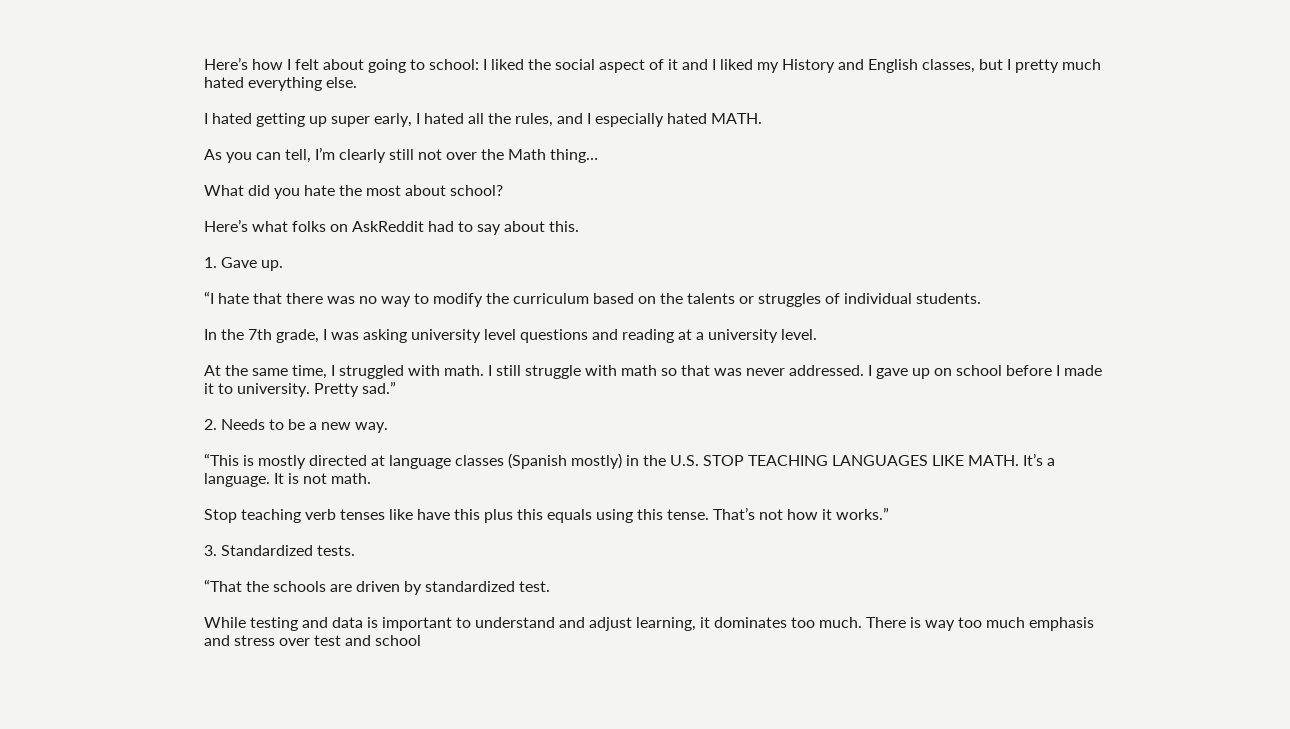Here’s how I felt about going to school: I liked the social aspect of it and I liked my History and English classes, but I pretty much hated everything else.

I hated getting up super early, I hated all the rules, and I especially hated MATH.

As you can tell, I’m clearly still not over the Math thing…

What did you hate the most about school?

Here’s what folks on AskReddit had to say about this.

1. Gave up.

“I hate that there was no way to modify the curriculum based on the talents or struggles of individual students.

In the 7th grade, I was asking university level questions and reading at a university level.

At the same time, I struggled with math. I still struggle with math so that was never addressed. I gave up on school before I made it to university. Pretty sad.”

2. Needs to be a new way.

“This is mostly directed at language classes (Spanish mostly) in the U.S. STOP TEACHING LANGUAGES LIKE MATH. It’s a language. It is not math.

Stop teaching verb tenses like have this plus this equals using this tense. That’s not how it works.”

3. Standardized tests.

“That the schools are driven by standardized test.

While testing and data is important to understand and adjust learning, it dominates too much. There is way too much emphasis and stress over test and school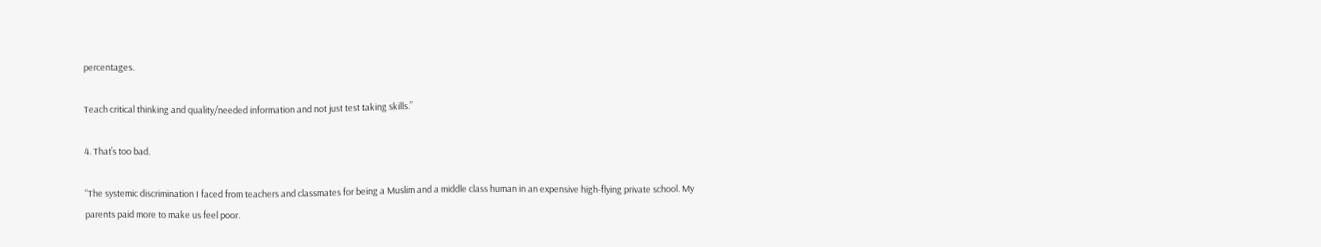percentages.

Teach critical thinking and quality/needed information and not just test taking skills.”

4. That’s too bad.

“The systemic discrimination I faced from teachers and classmates for being a Muslim and a middle class human in an expensive high-flying private school. My parents paid more to make us feel poor.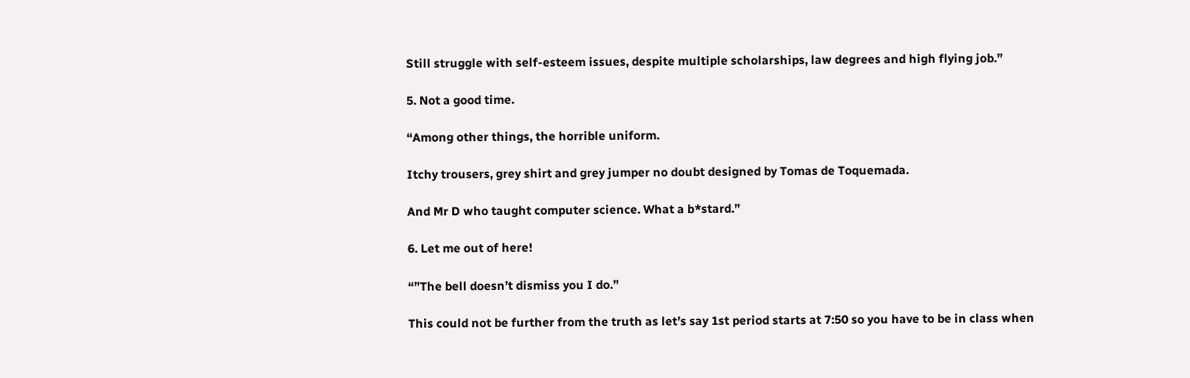Still struggle with self-esteem issues, despite multiple scholarships, law degrees and high flying job.”

5. Not a good time.

“Among other things, the horrible uniform.

Itchy trousers, grey shirt and grey jumper no doubt designed by Tomas de Toquemada.

And Mr D who taught computer science. What a b*stard.”

6. Let me out of here!

“”The bell doesn’t dismiss you I do.”

This could not be further from the truth as let’s say 1st period starts at 7:50 so you have to be in class when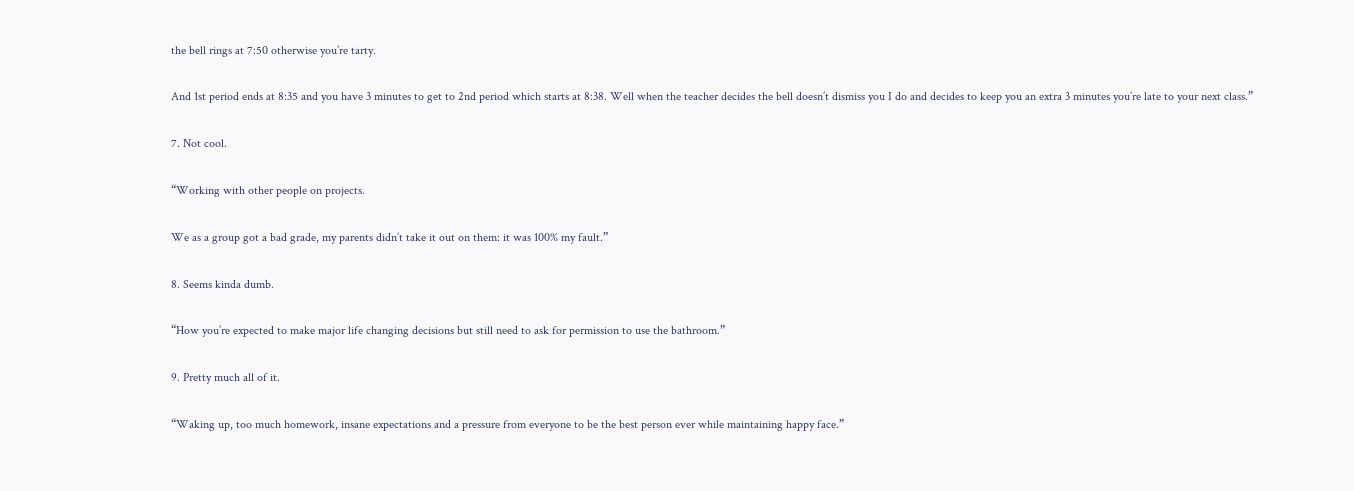the bell rings at 7:50 otherwise you’re tarty.

And 1st period ends at 8:35 and you have 3 minutes to get to 2nd period which starts at 8:38. Well when the teacher decides the bell doesn’t dismiss you I do and decides to keep you an extra 3 minutes you’re late to your next class.”

7. Not cool.

“Working with other people on projects.

We as a group got a bad grade, my parents didn’t take it out on them: it was 100% my fault.”

8. Seems kinda dumb.

“How you’re expected to make major life changing decisions but still need to ask for permission to use the bathroom.”

9. Pretty much all of it.

“Waking up, too much homework, insane expectations and a pressure from everyone to be the best person ever while maintaining happy face.”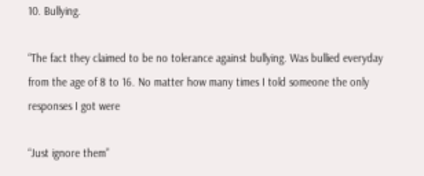10. Bullying.

“The fact they claimed to be no tolerance against bullying. Was bullied everyday from the age of 8 to 16. No matter how many times I told someone the only responses I got were

“Just ignore them”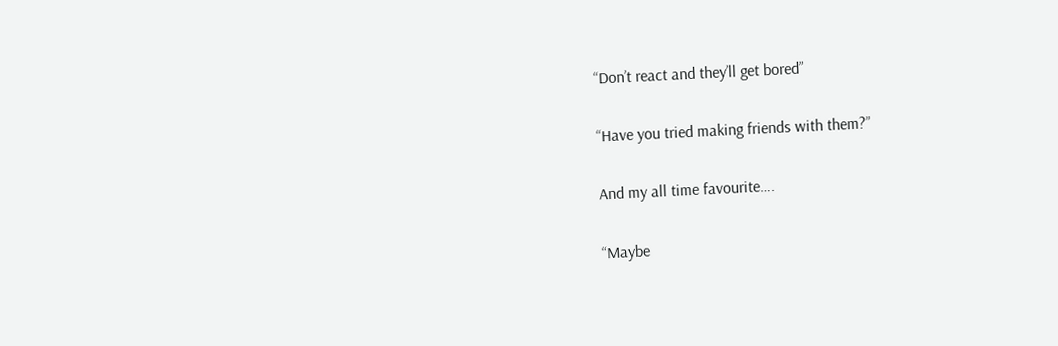“Don’t react and they’ll get bored”

“Have you tried making friends with them?”

And my all time favourite….

“Maybe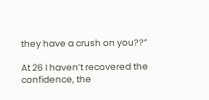they have a crush on you??”

At 26 I haven’t recovered the confidence, the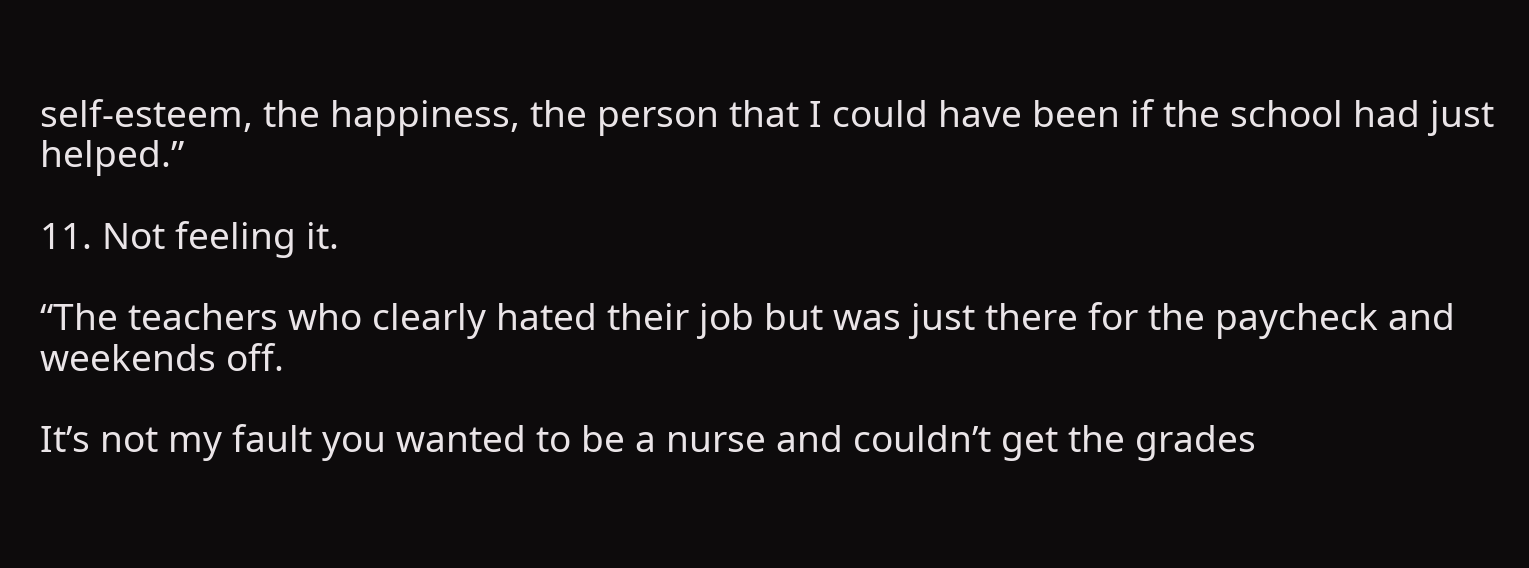self-esteem, the happiness, the person that I could have been if the school had just helped.”

11. Not feeling it.

“The teachers who clearly hated their job but was just there for the paycheck and weekends off.

It’s not my fault you wanted to be a nurse and couldn’t get the grades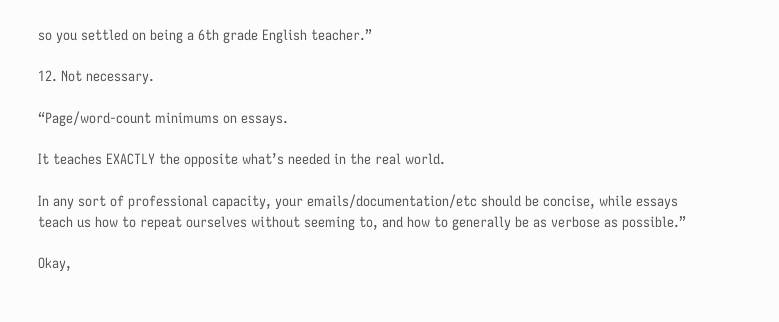so you settled on being a 6th grade English teacher.”

12. Not necessary.

“Page/word-count minimums on essays.

It teaches EXACTLY the opposite what’s needed in the real world.

In any sort of professional capacity, your emails/documentation/etc should be concise, while essays teach us how to repeat ourselves without seeming to, and how to generally be as verbose as possible.”

Okay,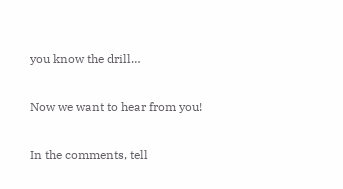you know the drill…

Now we want to hear from you!

In the comments, tell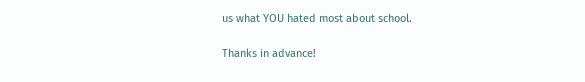us what YOU hated most about school.

Thanks in advance!